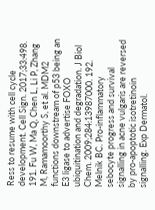Ress to resume with cell cycle development. Cell Sign. 2017;33:498. 191. Fu W, Ma Q, Chen L, Li P, Zhang M, Ramamoorthy S, et al. MDM2 functions downstream of p53 being an E3 ligase to advertise FOXO ubiquitination and degradation. J Biol Chem. 2009;284:13987000. 192. Melnik BC. Pro-inflammatory sebocyte progress and survival signalling in acne vulgaris are reversed by pro-apoptotic isotretinoin signalling. Exp Dermatol.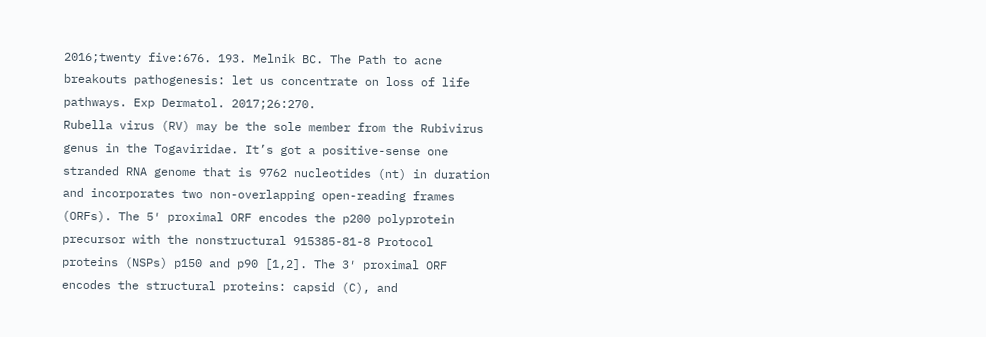2016;twenty five:676. 193. Melnik BC. The Path to acne breakouts pathogenesis: let us concentrate on loss of life pathways. Exp Dermatol. 2017;26:270.
Rubella virus (RV) may be the sole member from the Rubivirus genus in the Togaviridae. It’s got a positive-sense one stranded RNA genome that is 9762 nucleotides (nt) in duration and incorporates two non-overlapping open-reading frames (ORFs). The 5′ proximal ORF encodes the p200 polyprotein precursor with the nonstructural 915385-81-8 Protocol proteins (NSPs) p150 and p90 [1,2]. The 3′ proximal ORF encodes the structural proteins: capsid (C), and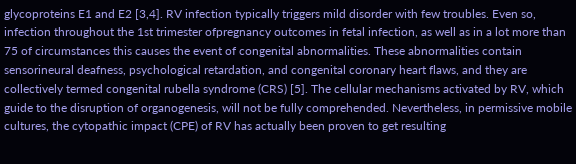glycoproteins E1 and E2 [3,4]. RV infection typically triggers mild disorder with few troubles. Even so, infection throughout the 1st trimester ofpregnancy outcomes in fetal infection, as well as in a lot more than 75 of circumstances this causes the event of congenital abnormalities. These abnormalities contain sensorineural deafness, psychological retardation, and congenital coronary heart flaws, and they are collectively termed congenital rubella syndrome (CRS) [5]. The cellular mechanisms activated by RV, which guide to the disruption of organogenesis, will not be fully comprehended. Nevertheless, in permissive mobile cultures, the cytopathic impact (CPE) of RV has actually been proven to get resulting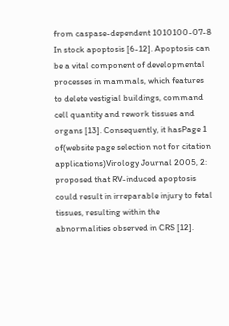from caspase-dependent 1010100-07-8 In stock apoptosis [6-12]. Apoptosis can be a vital component of developmental processes in mammals, which features to delete vestigial buildings, command cell quantity and rework tissues and organs [13]. Consequently, it hasPage 1 of(website page selection not for citation applications)Virology Journal 2005, 2: proposed that RV-induced apoptosis could result in irreparable injury to fetal tissues, resulting within the abnormalities observed in CRS [12].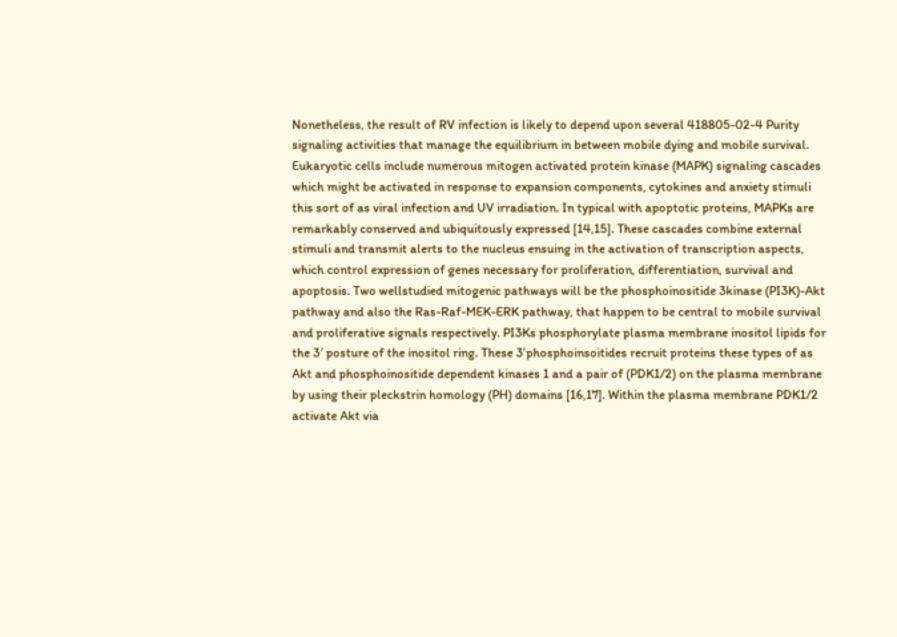Nonetheless, the result of RV infection is likely to depend upon several 418805-02-4 Purity signaling activities that manage the equilibrium in between mobile dying and mobile survival. Eukaryotic cells include numerous mitogen activated protein kinase (MAPK) signaling cascades which might be activated in response to expansion components, cytokines and anxiety stimuli this sort of as viral infection and UV irradiation. In typical with apoptotic proteins, MAPKs are remarkably conserved and ubiquitously expressed [14,15]. These cascades combine external stimuli and transmit alerts to the nucleus ensuing in the activation of transcription aspects, which control expression of genes necessary for proliferation, differentiation, survival and apoptosis. Two wellstudied mitogenic pathways will be the phosphoinositide 3kinase (PI3K)-Akt pathway and also the Ras-Raf-MEK-ERK pathway, that happen to be central to mobile survival and proliferative signals respectively. PI3Ks phosphorylate plasma membrane inositol lipids for the 3′ posture of the inositol ring. These 3’phosphoinsoitides recruit proteins these types of as Akt and phosphoinositide dependent kinases 1 and a pair of (PDK1/2) on the plasma membrane by using their pleckstrin homology (PH) domains [16,17]. Within the plasma membrane PDK1/2 activate Akt via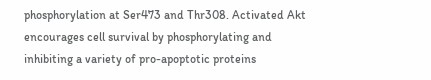phosphorylation at Ser473 and Thr308. Activated Akt encourages cell survival by phosphorylating and inhibiting a variety of pro-apoptotic proteins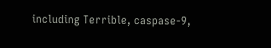including Terrible, caspase-9,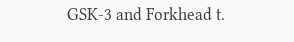GSK-3 and Forkhead t.